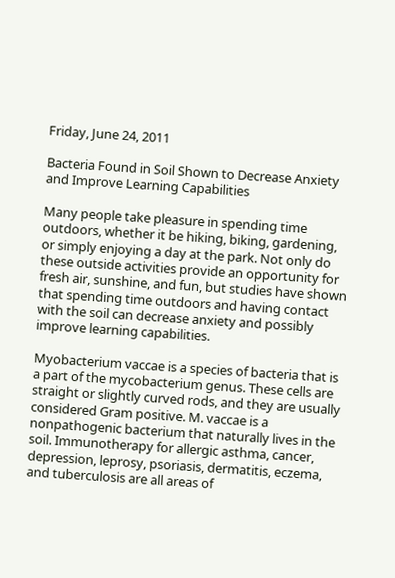Friday, June 24, 2011

Bacteria Found in Soil Shown to Decrease Anxiety and Improve Learning Capabilities

Many people take pleasure in spending time outdoors, whether it be hiking, biking, gardening, or simply enjoying a day at the park. Not only do these outside activities provide an opportunity for fresh air, sunshine, and fun, but studies have shown that spending time outdoors and having contact with the soil can decrease anxiety and possibly improve learning capabilities.

Myobacterium vaccae is a species of bacteria that is a part of the mycobacterium genus. These cells are straight or slightly curved rods, and they are usually considered Gram positive. M. vaccae is a nonpathogenic bacterium that naturally lives in the soil. Immunotherapy for allergic asthma, cancer, depression, leprosy, psoriasis, dermatitis, eczema, and tuberculosis are all areas of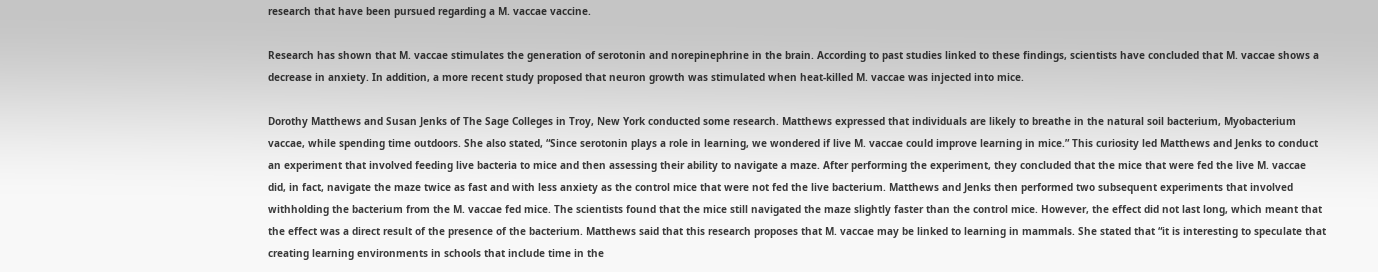research that have been pursued regarding a M. vaccae vaccine.

Research has shown that M. vaccae stimulates the generation of serotonin and norepinephrine in the brain. According to past studies linked to these findings, scientists have concluded that M. vaccae shows a decrease in anxiety. In addition, a more recent study proposed that neuron growth was stimulated when heat-killed M. vaccae was injected into mice.

Dorothy Matthews and Susan Jenks of The Sage Colleges in Troy, New York conducted some research. Matthews expressed that individuals are likely to breathe in the natural soil bacterium, Myobacterium vaccae, while spending time outdoors. She also stated, “Since serotonin plays a role in learning, we wondered if live M. vaccae could improve learning in mice.” This curiosity led Matthews and Jenks to conduct an experiment that involved feeding live bacteria to mice and then assessing their ability to navigate a maze. After performing the experiment, they concluded that the mice that were fed the live M. vaccae did, in fact, navigate the maze twice as fast and with less anxiety as the control mice that were not fed the live bacterium. Matthews and Jenks then performed two subsequent experiments that involved withholding the bacterium from the M. vaccae fed mice. The scientists found that the mice still navigated the maze slightly faster than the control mice. However, the effect did not last long, which meant that the effect was a direct result of the presence of the bacterium. Matthews said that this research proposes that M. vaccae may be linked to learning in mammals. She stated that “it is interesting to speculate that creating learning environments in schools that include time in the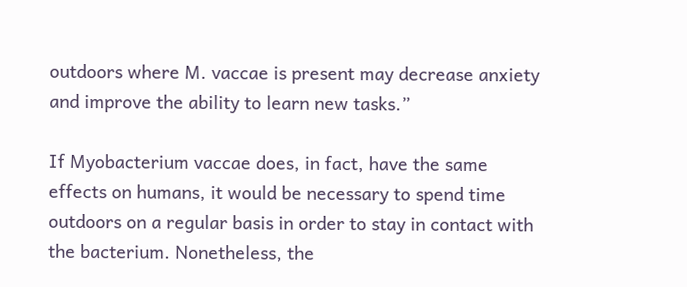outdoors where M. vaccae is present may decrease anxiety and improve the ability to learn new tasks.”

If Myobacterium vaccae does, in fact, have the same effects on humans, it would be necessary to spend time outdoors on a regular basis in order to stay in contact with the bacterium. Nonetheless, the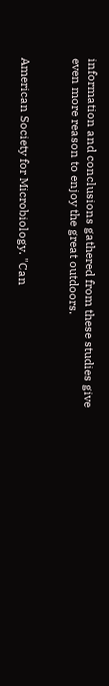information and conclusions gathered from these studies give even more reason to enjoy the great outdoors.


American Society for Microbiology. "Can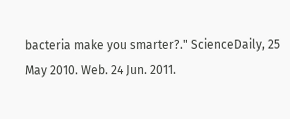bacteria make you smarter?." ScienceDaily, 25 May 2010. Web. 24 Jun. 2011.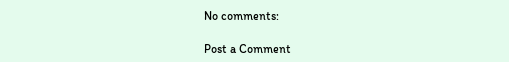No comments:

Post a Comment